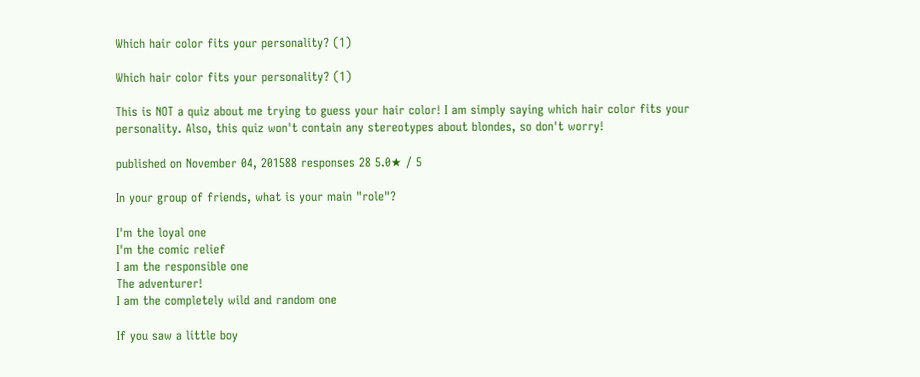Which hair color fits your personality? (1)

Which hair color fits your personality? (1)

This is NOT a quiz about me trying to guess your hair color! I am simply saying which hair color fits your personality. Also, this quiz won't contain any stereotypes about blondes, so don't worry!

published on November 04, 201588 responses 28 5.0★ / 5

In your group of friends, what is your main "role"?

I'm the loyal one
I'm the comic relief
I am the responsible one
The adventurer!
I am the completely wild and random one

If you saw a little boy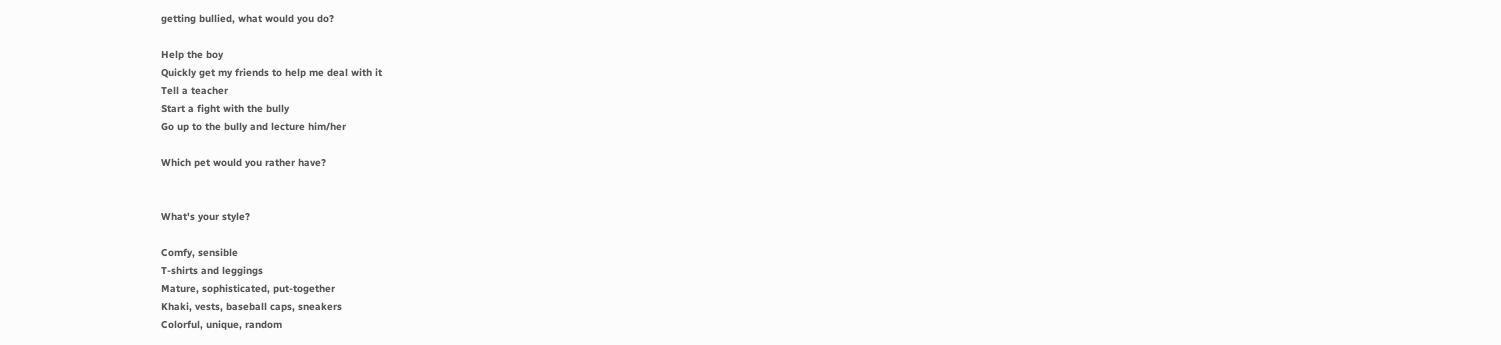getting bullied, what would you do?

Help the boy
Quickly get my friends to help me deal with it
Tell a teacher
Start a fight with the bully
Go up to the bully and lecture him/her

Which pet would you rather have?


What's your style?

Comfy, sensible
T-shirts and leggings
Mature, sophisticated, put-together
Khaki, vests, baseball caps, sneakers
Colorful, unique, random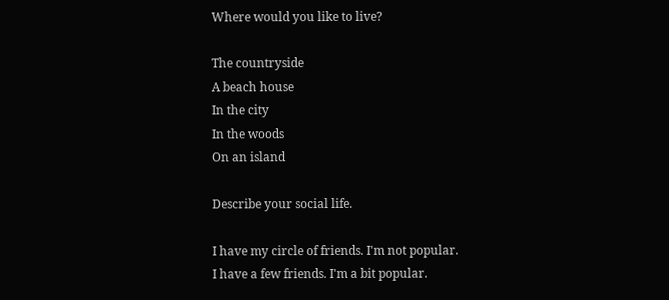Where would you like to live?

The countryside
A beach house
In the city
In the woods
On an island

Describe your social life.

I have my circle of friends. I'm not popular.
I have a few friends. I'm a bit popular.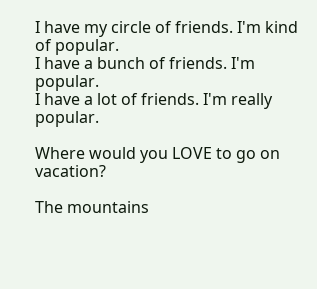I have my circle of friends. I'm kind of popular.
I have a bunch of friends. I'm popular.
I have a lot of friends. I'm really popular.

Where would you LOVE to go on vacation?

The mountains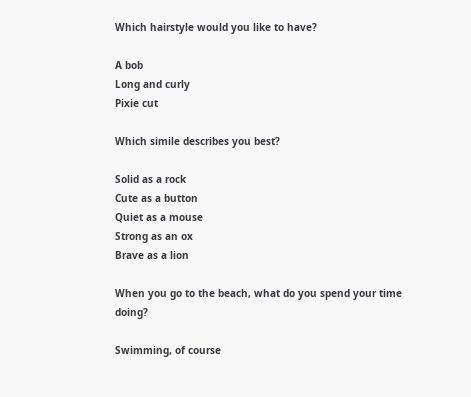Which hairstyle would you like to have?

A bob
Long and curly
Pixie cut

Which simile describes you best?

Solid as a rock
Cute as a button
Quiet as a mouse
Strong as an ox
Brave as a lion

When you go to the beach, what do you spend your time doing?

Swimming, of course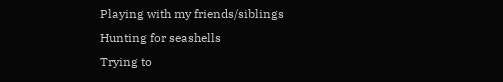Playing with my friends/siblings
Hunting for seashells
Trying to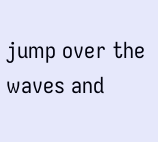jump over the waves and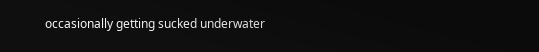occasionally getting sucked underwater